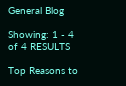General Blog

Showing: 1 - 4 of 4 RESULTS

Top Reasons to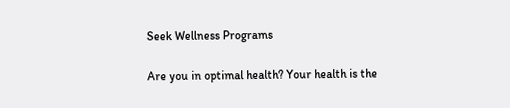Seek Wellness Programs

Are you in optimal health? Your health is the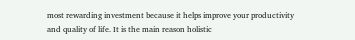most rewarding investment because it helps improve your productivity and quality of life. It is the main reason holistic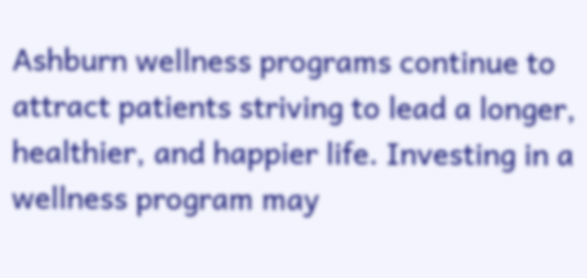Ashburn wellness programs continue to attract patients striving to lead a longer, healthier, and happier life. Investing in a wellness program may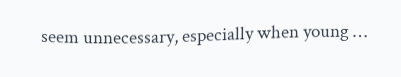seem unnecessary, especially when young …